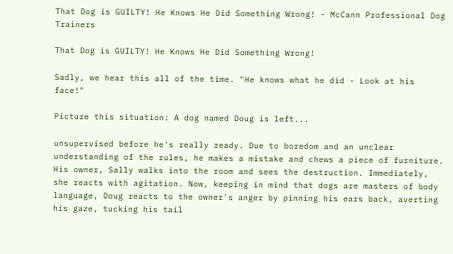That Dog is GUILTY! He Knows He Did Something Wrong! - McCann Professional Dog Trainers

That Dog is GUILTY! He Knows He Did Something Wrong!

Sadly, we hear this all of the time. "He knows what he did - Look at his face!"

Picture this situation: A dog named Doug is left...

unsupervised before he's really ready. Due to boredom and an unclear understanding of the rules, he makes a mistake and chews a piece of furniture. His owner, Sally walks into the room and sees the destruction. Immediately, she reacts with agitation. Now, keeping in mind that dogs are masters of body language, Doug reacts to the owner's anger by pinning his ears back, averting his gaze, tucking his tail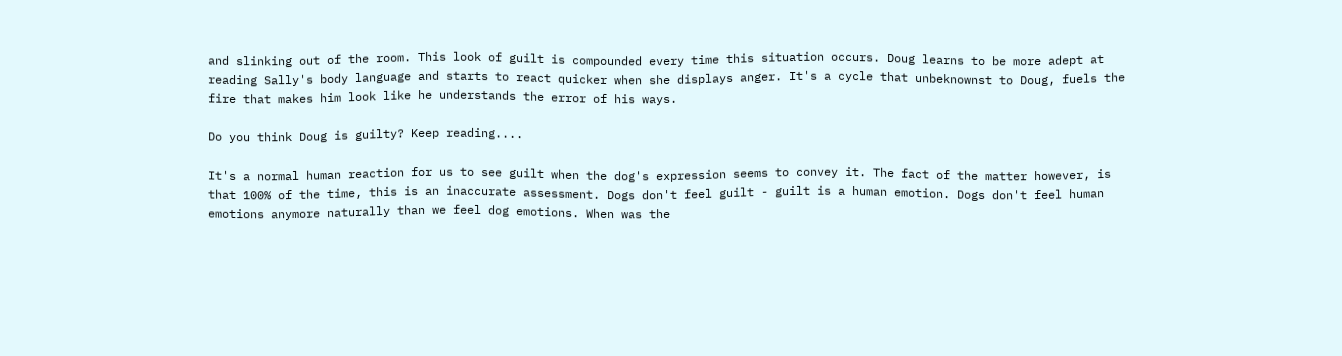and slinking out of the room. This look of guilt is compounded every time this situation occurs. Doug learns to be more adept at reading Sally's body language and starts to react quicker when she displays anger. It's a cycle that unbeknownst to Doug, fuels the fire that makes him look like he understands the error of his ways.

Do you think Doug is guilty? Keep reading....

It's a normal human reaction for us to see guilt when the dog's expression seems to convey it. The fact of the matter however, is that 100% of the time, this is an inaccurate assessment. Dogs don't feel guilt - guilt is a human emotion. Dogs don't feel human emotions anymore naturally than we feel dog emotions. When was the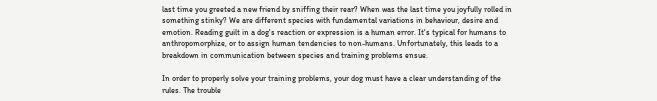last time you greeted a new friend by sniffing their rear? When was the last time you joyfully rolled in something stinky? We are different species with fundamental variations in behaviour, desire and emotion. Reading guilt in a dog's reaction or expression is a human error. It's typical for humans to anthropomorphize, or to assign human tendencies to non-humans. Unfortunately, this leads to a breakdown in communication between species and training problems ensue.

In order to properly solve your training problems, your dog must have a clear understanding of the rules. The trouble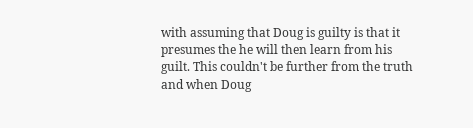with assuming that Doug is guilty is that it presumes the he will then learn from his guilt. This couldn't be further from the truth and when Doug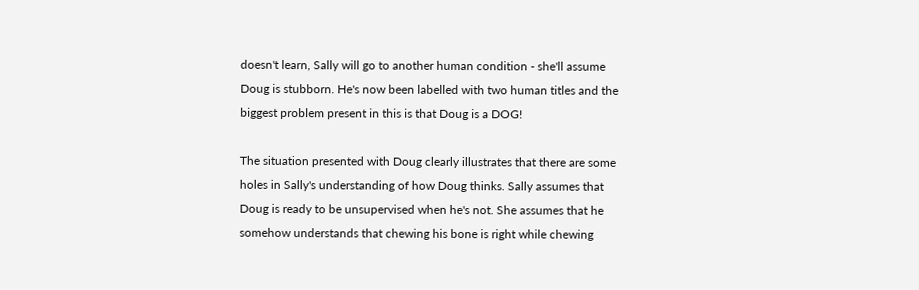doesn't learn, Sally will go to another human condition - she'll assume Doug is stubborn. He's now been labelled with two human titles and the biggest problem present in this is that Doug is a DOG!

The situation presented with Doug clearly illustrates that there are some holes in Sally's understanding of how Doug thinks. Sally assumes that Doug is ready to be unsupervised when he's not. She assumes that he somehow understands that chewing his bone is right while chewing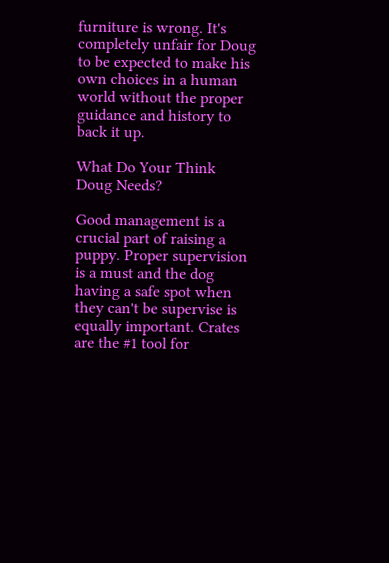furniture is wrong. It's completely unfair for Doug to be expected to make his own choices in a human world without the proper guidance and history to back it up.

What Do Your Think Doug Needs?

Good management is a crucial part of raising a puppy. Proper supervision is a must and the dog having a safe spot when they can't be supervise is equally important. Crates are the #1 tool for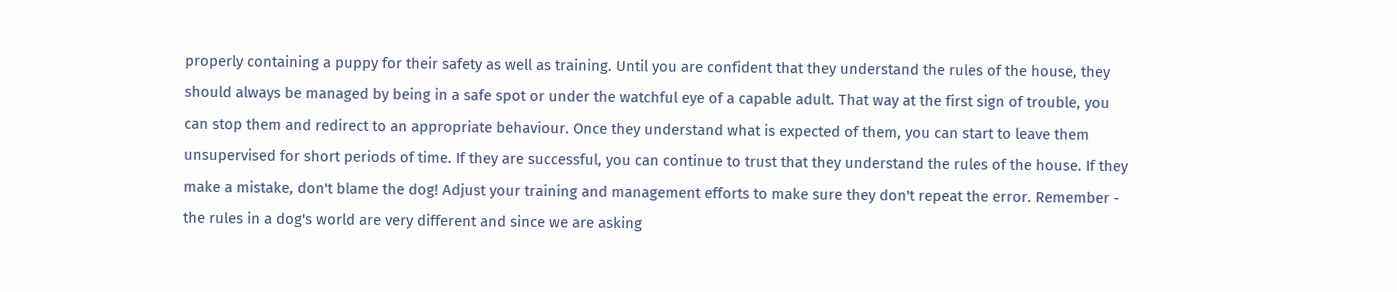properly containing a puppy for their safety as well as training. Until you are confident that they understand the rules of the house, they should always be managed by being in a safe spot or under the watchful eye of a capable adult. That way at the first sign of trouble, you can stop them and redirect to an appropriate behaviour. Once they understand what is expected of them, you can start to leave them unsupervised for short periods of time. If they are successful, you can continue to trust that they understand the rules of the house. If they make a mistake, don't blame the dog! Adjust your training and management efforts to make sure they don't repeat the error. Remember - the rules in a dog's world are very different and since we are asking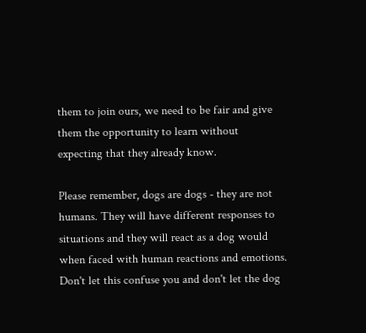them to join ours, we need to be fair and give them the opportunity to learn without expecting that they already know.

Please remember, dogs are dogs - they are not humans. They will have different responses to situations and they will react as a dog would when faced with human reactions and emotions. Don't let this confuse you and don't let the dog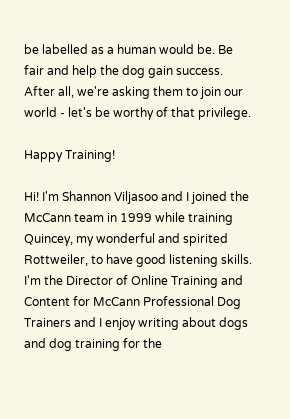be labelled as a human would be. Be fair and help the dog gain success. After all, we're asking them to join our world - let's be worthy of that privilege.

Happy Training!

Hi! I'm Shannon Viljasoo and I joined the McCann team in 1999 while training Quincey, my wonderful and spirited Rottweiler, to have good listening skills. I'm the Director of Online Training and Content for McCann Professional Dog Trainers and I enjoy writing about dogs and dog training for the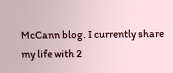McCann blog. I currently share my life with 2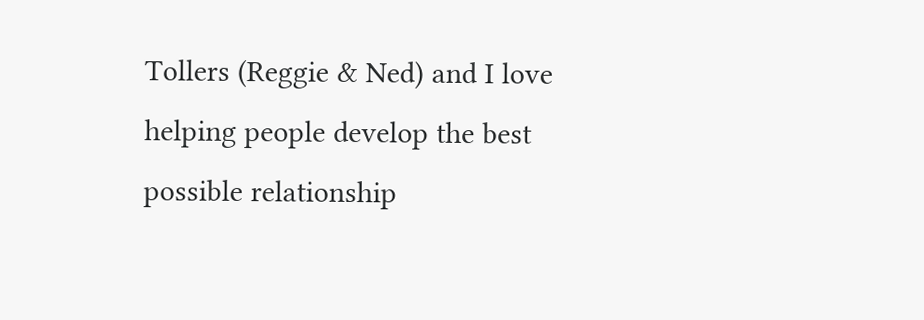Tollers (Reggie & Ned) and I love helping people develop the best possible relationship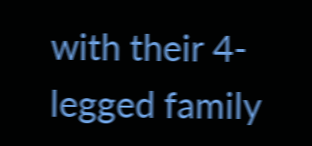with their 4-legged family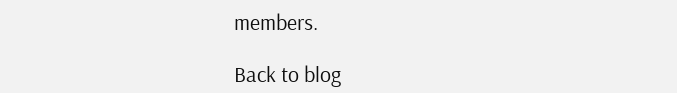members.

Back to blog